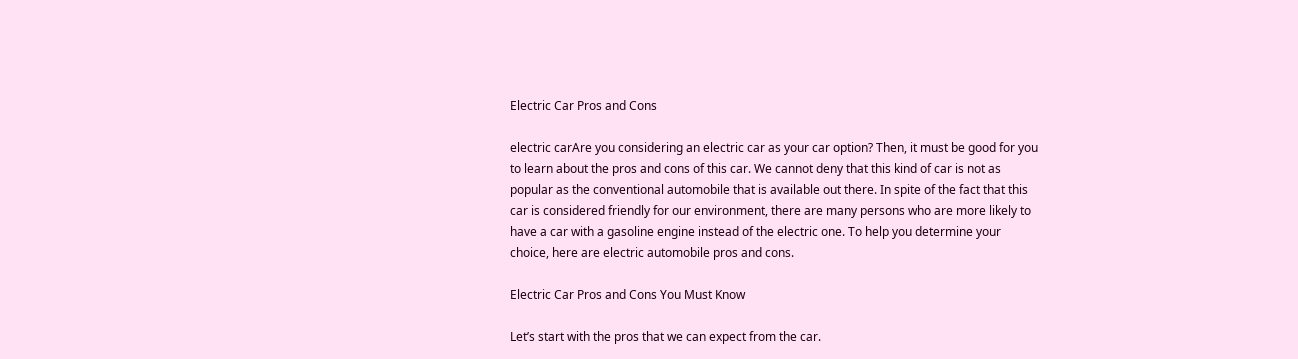Electric Car Pros and Cons

electric carAre you considering an electric car as your car option? Then, it must be good for you to learn about the pros and cons of this car. We cannot deny that this kind of car is not as popular as the conventional automobile that is available out there. In spite of the fact that this car is considered friendly for our environment, there are many persons who are more likely to have a car with a gasoline engine instead of the electric one. To help you determine your choice, here are electric automobile pros and cons.

Electric Car Pros and Cons You Must Know

Let’s start with the pros that we can expect from the car.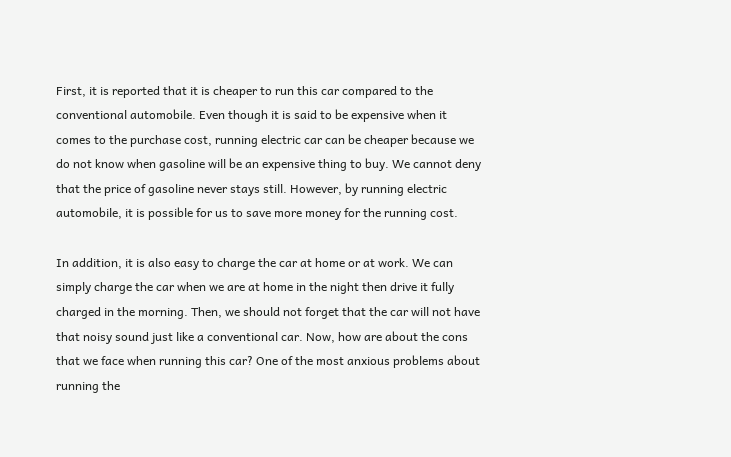First, it is reported that it is cheaper to run this car compared to the conventional automobile. Even though it is said to be expensive when it comes to the purchase cost, running electric car can be cheaper because we do not know when gasoline will be an expensive thing to buy. We cannot deny that the price of gasoline never stays still. However, by running electric automobile, it is possible for us to save more money for the running cost.

In addition, it is also easy to charge the car at home or at work. We can simply charge the car when we are at home in the night then drive it fully charged in the morning. Then, we should not forget that the car will not have that noisy sound just like a conventional car. Now, how are about the cons that we face when running this car? One of the most anxious problems about running the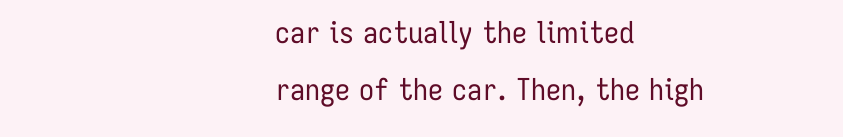car is actually the limited range of the car. Then, the high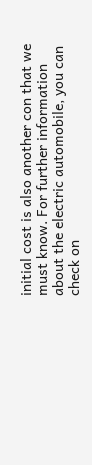initial cost is also another con that we must know. For further information about the electric automobile, you can check on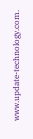www.update-technology.com.